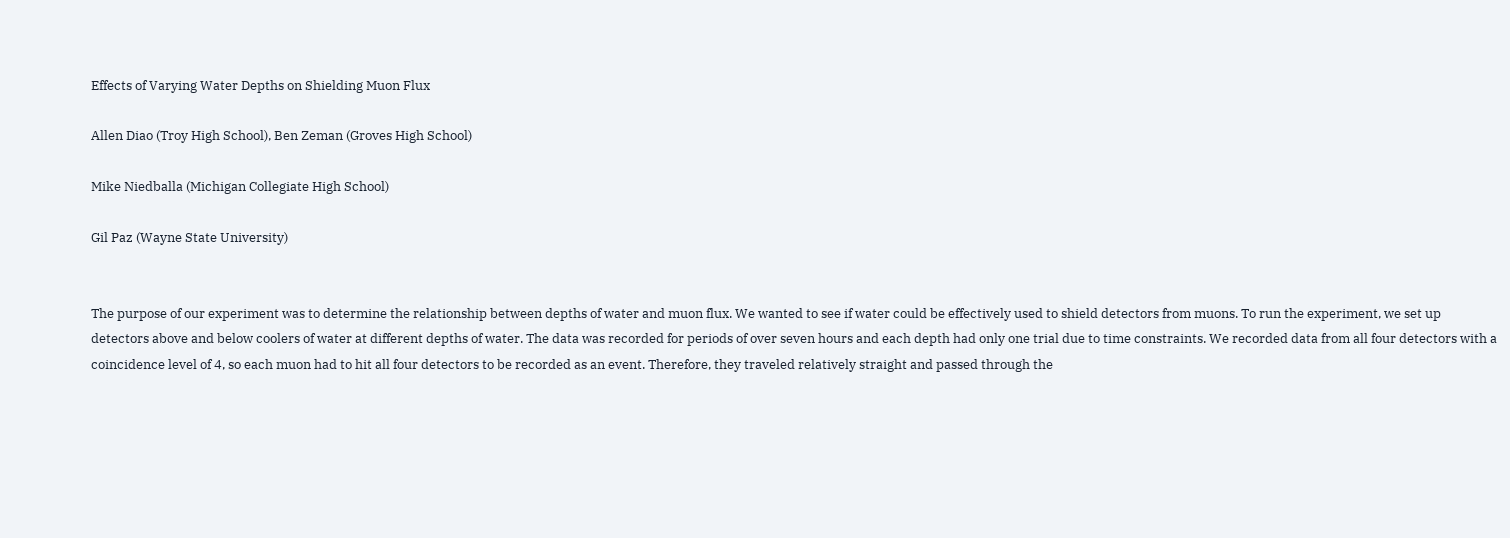Effects of Varying Water Depths on Shielding Muon Flux

Allen Diao (Troy High School), Ben Zeman (Groves High School)

Mike Niedballa (Michigan Collegiate High School)

Gil Paz (Wayne State University)


The purpose of our experiment was to determine the relationship between depths of water and muon flux. We wanted to see if water could be effectively used to shield detectors from muons. To run the experiment, we set up detectors above and below coolers of water at different depths of water. The data was recorded for periods of over seven hours and each depth had only one trial due to time constraints. We recorded data from all four detectors with a coincidence level of 4, so each muon had to hit all four detectors to be recorded as an event. Therefore, they traveled relatively straight and passed through the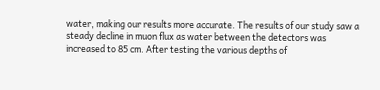water, making our results more accurate. The results of our study saw a steady decline in muon flux as water between the detectors was increased to 85 cm. After testing the various depths of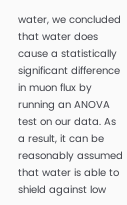water, we concluded that water does cause a statistically significant difference in muon flux by running an ANOVA test on our data. As a result, it can be reasonably assumed that water is able to shield against low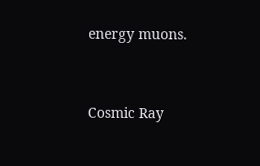energy muons.



Cosmic Ray